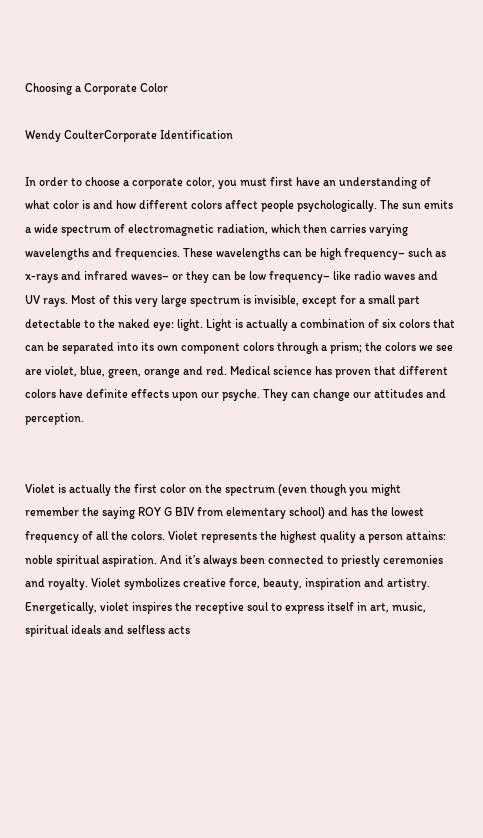Choosing a Corporate Color

Wendy CoulterCorporate Identification

In order to choose a corporate color, you must first have an understanding of what color is and how different colors affect people psychologically. The sun emits a wide spectrum of electromagnetic radiation, which then carries varying wavelengths and frequencies. These wavelengths can be high frequency– such as x-rays and infrared waves– or they can be low frequency– like radio waves and UV rays. Most of this very large spectrum is invisible, except for a small part detectable to the naked eye: light. Light is actually a combination of six colors that can be separated into its own component colors through a prism; the colors we see are violet, blue, green, orange and red. Medical science has proven that different colors have definite effects upon our psyche. They can change our attitudes and perception.


Violet is actually the first color on the spectrum (even though you might remember the saying ROY G BIV from elementary school) and has the lowest frequency of all the colors. Violet represents the highest quality a person attains: noble spiritual aspiration. And it’s always been connected to priestly ceremonies and royalty. Violet symbolizes creative force, beauty, inspiration and artistry. Energetically, violet inspires the receptive soul to express itself in art, music, spiritual ideals and selfless acts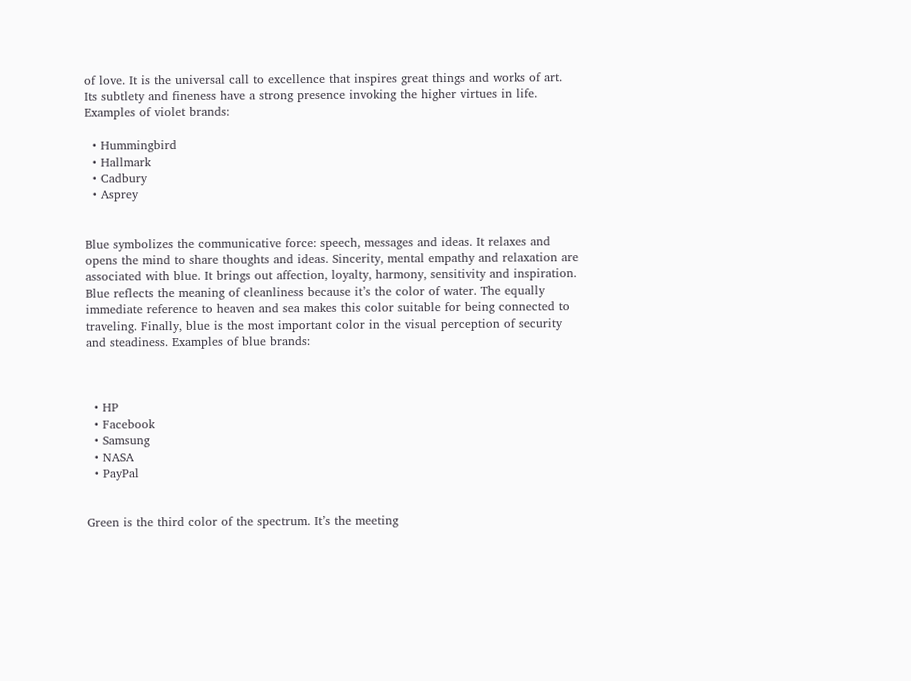of love. It is the universal call to excellence that inspires great things and works of art. Its subtlety and fineness have a strong presence invoking the higher virtues in life. Examples of violet brands:

  • Hummingbird
  • Hallmark
  • Cadbury
  • Asprey


Blue symbolizes the communicative force: speech, messages and ideas. It relaxes and opens the mind to share thoughts and ideas. Sincerity, mental empathy and relaxation are associated with blue. It brings out affection, loyalty, harmony, sensitivity and inspiration. Blue reflects the meaning of cleanliness because it’s the color of water. The equally immediate reference to heaven and sea makes this color suitable for being connected to traveling. Finally, blue is the most important color in the visual perception of security and steadiness. Examples of blue brands:



  • HP
  • Facebook
  • Samsung
  • NASA
  • PayPal


Green is the third color of the spectrum. It’s the meeting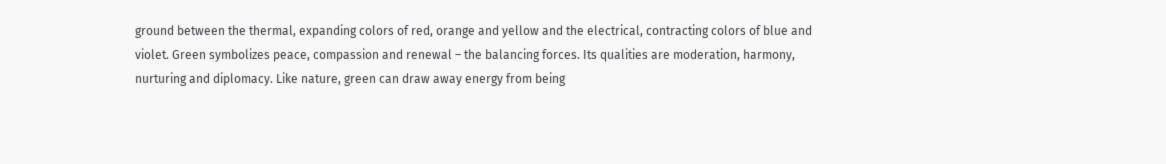ground between the thermal, expanding colors of red, orange and yellow and the electrical, contracting colors of blue and violet. Green symbolizes peace, compassion and renewal – the balancing forces. Its qualities are moderation, harmony, nurturing and diplomacy. Like nature, green can draw away energy from being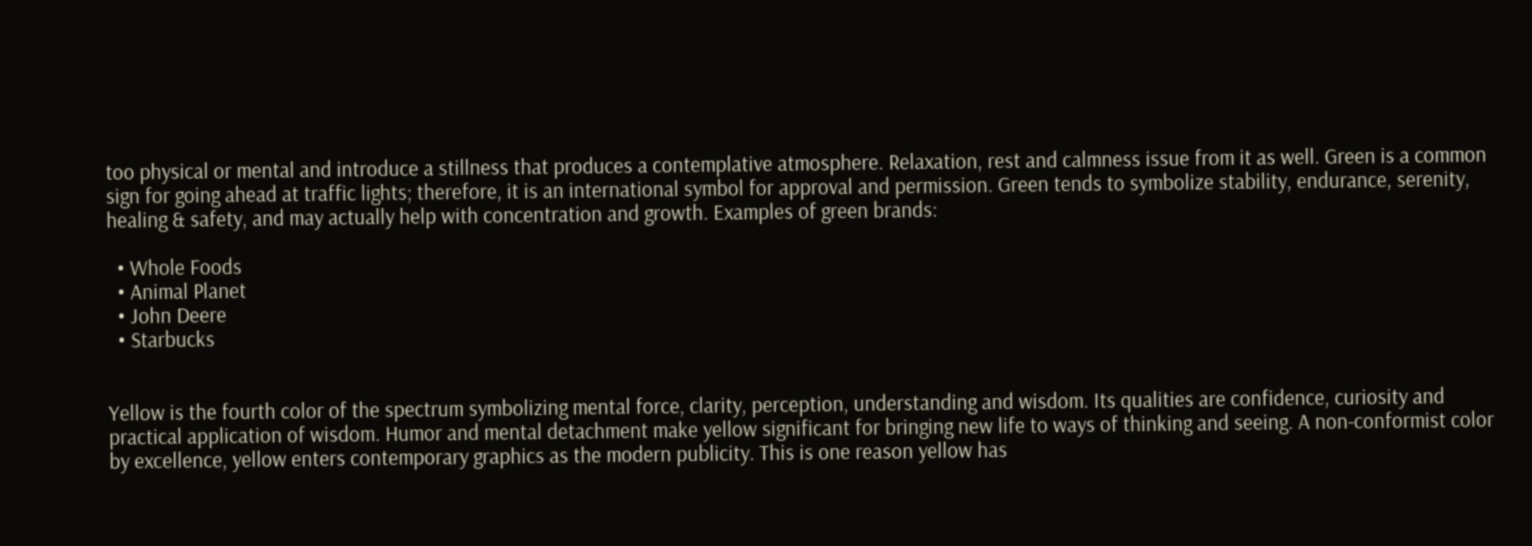too physical or mental and introduce a stillness that produces a contemplative atmosphere. Relaxation, rest and calmness issue from it as well. Green is a common sign for going ahead at traffic lights; therefore, it is an international symbol for approval and permission. Green tends to symbolize stability, endurance, serenity, healing & safety, and may actually help with concentration and growth. Examples of green brands:

  • Whole Foods
  • Animal Planet
  • John Deere
  • Starbucks


Yellow is the fourth color of the spectrum symbolizing mental force, clarity, perception, understanding and wisdom. Its qualities are confidence, curiosity and practical application of wisdom. Humor and mental detachment make yellow significant for bringing new life to ways of thinking and seeing. A non-conformist color by excellence, yellow enters contemporary graphics as the modern publicity. This is one reason yellow has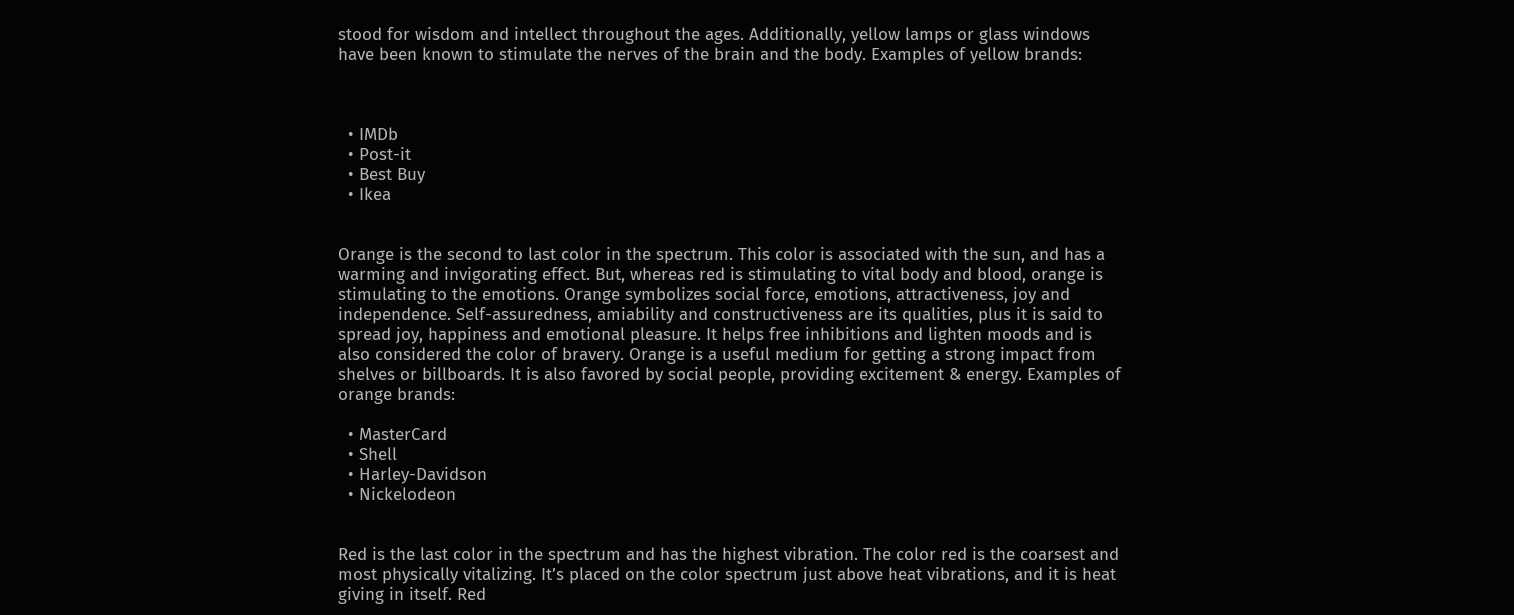stood for wisdom and intellect throughout the ages. Additionally, yellow lamps or glass windows have been known to stimulate the nerves of the brain and the body. Examples of yellow brands:



  • IMDb
  • Post-it
  • Best Buy
  • Ikea


Orange is the second to last color in the spectrum. This color is associated with the sun, and has a warming and invigorating effect. But, whereas red is stimulating to vital body and blood, orange is stimulating to the emotions. Orange symbolizes social force, emotions, attractiveness, joy and independence. Self-assuredness, amiability and constructiveness are its qualities, plus it is said to spread joy, happiness and emotional pleasure. It helps free inhibitions and lighten moods and is also considered the color of bravery. Orange is a useful medium for getting a strong impact from shelves or billboards. It is also favored by social people, providing excitement & energy. Examples of orange brands:

  • MasterCard
  • Shell
  • Harley-Davidson
  • Nickelodeon


Red is the last color in the spectrum and has the highest vibration. The color red is the coarsest and most physically vitalizing. It’s placed on the color spectrum just above heat vibrations, and it is heat giving in itself. Red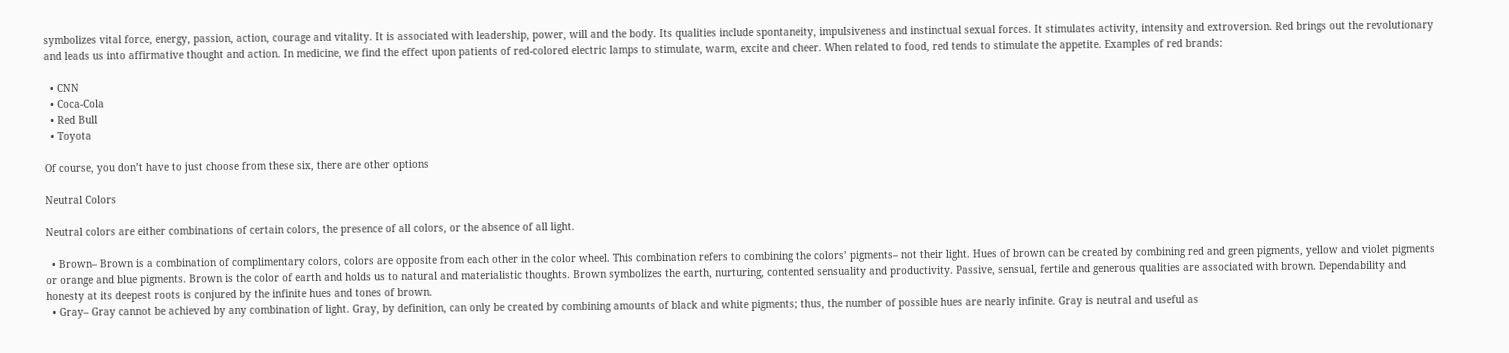symbolizes vital force, energy, passion, action, courage and vitality. It is associated with leadership, power, will and the body. Its qualities include spontaneity, impulsiveness and instinctual sexual forces. It stimulates activity, intensity and extroversion. Red brings out the revolutionary and leads us into affirmative thought and action. In medicine, we find the effect upon patients of red-colored electric lamps to stimulate, warm, excite and cheer. When related to food, red tends to stimulate the appetite. Examples of red brands:

  • CNN
  • Coca-Cola
  • Red Bull
  • Toyota

Of course, you don’t have to just choose from these six, there are other options

Neutral Colors

Neutral colors are either combinations of certain colors, the presence of all colors, or the absence of all light.

  • Brown– Brown is a combination of complimentary colors, colors are opposite from each other in the color wheel. This combination refers to combining the colors’ pigments– not their light. Hues of brown can be created by combining red and green pigments, yellow and violet pigments or orange and blue pigments. Brown is the color of earth and holds us to natural and materialistic thoughts. Brown symbolizes the earth, nurturing, contented sensuality and productivity. Passive, sensual, fertile and generous qualities are associated with brown. Dependability and honesty at its deepest roots is conjured by the infinite hues and tones of brown.
  • Gray– Gray cannot be achieved by any combination of light. Gray, by definition, can only be created by combining amounts of black and white pigments; thus, the number of possible hues are nearly infinite. Gray is neutral and useful as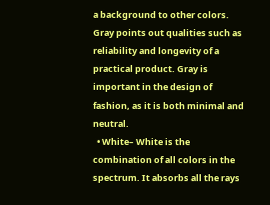a background to other colors. Gray points out qualities such as reliability and longevity of a practical product. Gray is important in the design of fashion, as it is both minimal and neutral.
  • White– White is the combination of all colors in the spectrum. It absorbs all the rays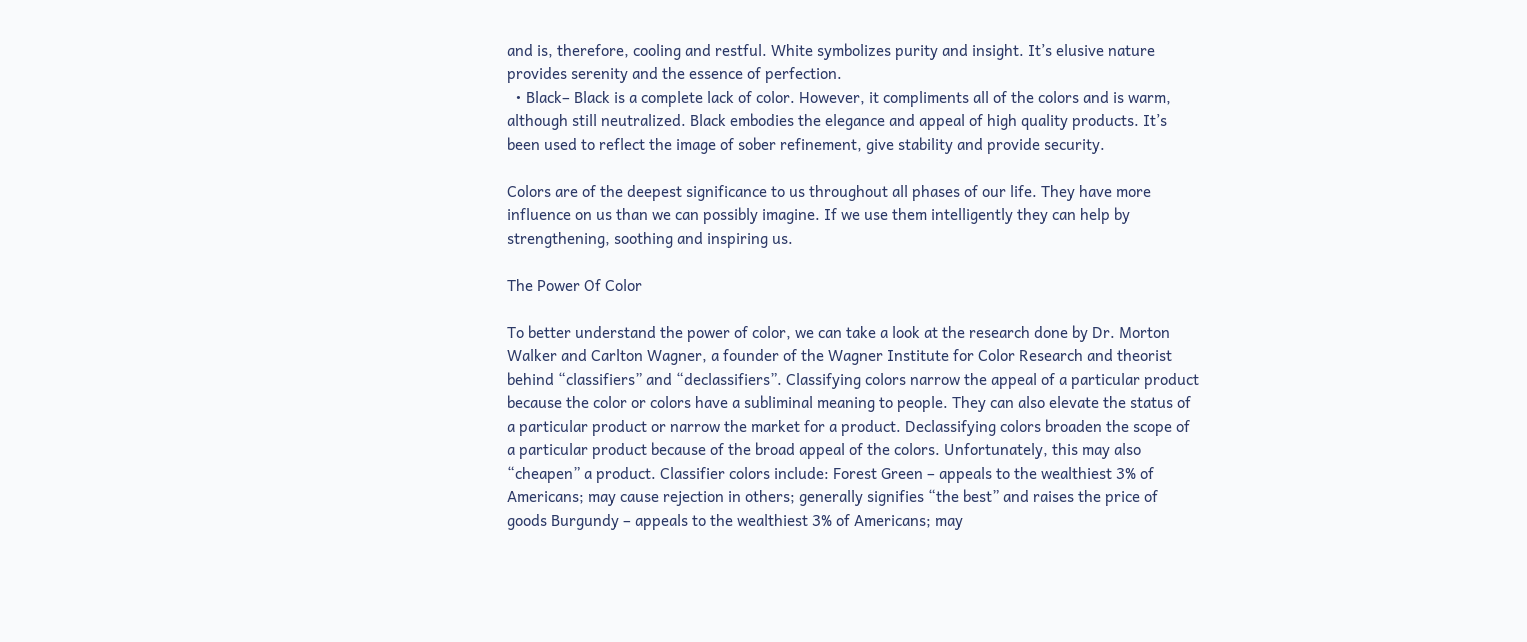and is, therefore, cooling and restful. White symbolizes purity and insight. It’s elusive nature provides serenity and the essence of perfection.
  • Black– Black is a complete lack of color. However, it compliments all of the colors and is warm, although still neutralized. Black embodies the elegance and appeal of high quality products. It’s been used to reflect the image of sober refinement, give stability and provide security.

Colors are of the deepest significance to us throughout all phases of our life. They have more influence on us than we can possibly imagine. If we use them intelligently they can help by strengthening, soothing and inspiring us.

The Power Of Color

To better understand the power of color, we can take a look at the research done by Dr. Morton Walker and Carlton Wagner, a founder of the Wagner Institute for Color Research and theorist behind “classifiers” and “declassifiers”. Classifying colors narrow the appeal of a particular product because the color or colors have a subliminal meaning to people. They can also elevate the status of a particular product or narrow the market for a product. Declassifying colors broaden the scope of a particular product because of the broad appeal of the colors. Unfortunately, this may also “cheapen” a product. Classifier colors include: Forest Green – appeals to the wealthiest 3% of Americans; may cause rejection in others; generally signifies “the best” and raises the price of goods Burgundy – appeals to the wealthiest 3% of Americans; may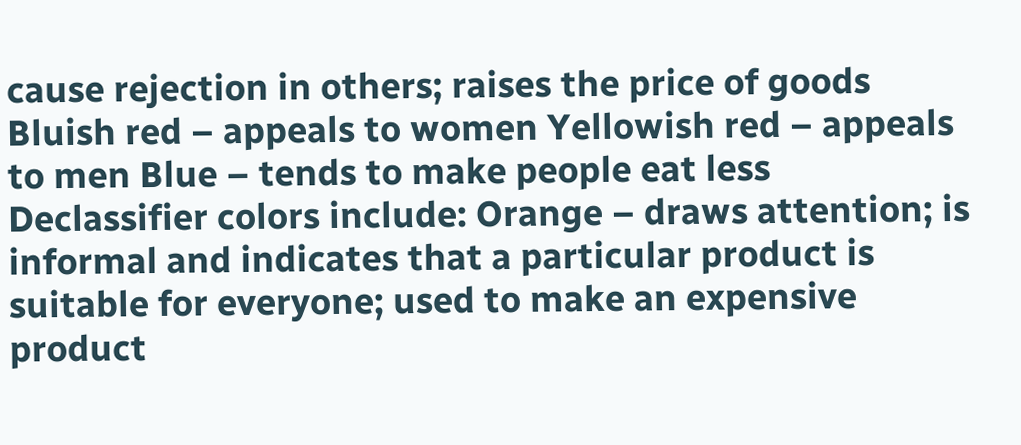cause rejection in others; raises the price of goods Bluish red – appeals to women Yellowish red – appeals to men Blue – tends to make people eat less Declassifier colors include: Orange – draws attention; is informal and indicates that a particular product is suitable for everyone; used to make an expensive product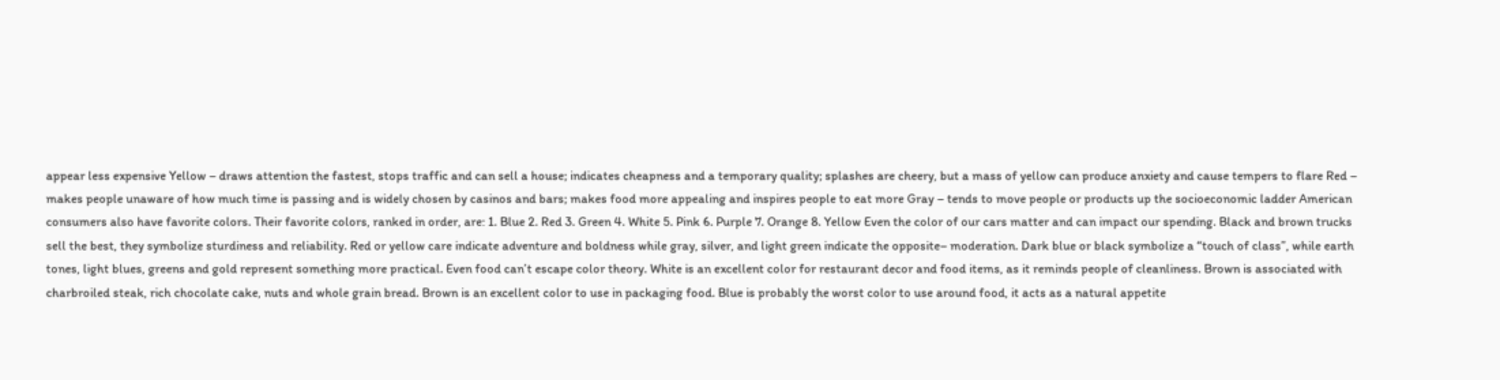appear less expensive Yellow – draws attention the fastest, stops traffic and can sell a house; indicates cheapness and a temporary quality; splashes are cheery, but a mass of yellow can produce anxiety and cause tempers to flare Red – makes people unaware of how much time is passing and is widely chosen by casinos and bars; makes food more appealing and inspires people to eat more Gray – tends to move people or products up the socioeconomic ladder American consumers also have favorite colors. Their favorite colors, ranked in order, are: 1. Blue 2. Red 3. Green 4. White 5. Pink 6. Purple 7. Orange 8. Yellow Even the color of our cars matter and can impact our spending. Black and brown trucks sell the best, they symbolize sturdiness and reliability. Red or yellow care indicate adventure and boldness while gray, silver, and light green indicate the opposite– moderation. Dark blue or black symbolize a “touch of class”, while earth tones, light blues, greens and gold represent something more practical. Even food can’t escape color theory. White is an excellent color for restaurant decor and food items, as it reminds people of cleanliness. Brown is associated with charbroiled steak, rich chocolate cake, nuts and whole grain bread. Brown is an excellent color to use in packaging food. Blue is probably the worst color to use around food, it acts as a natural appetite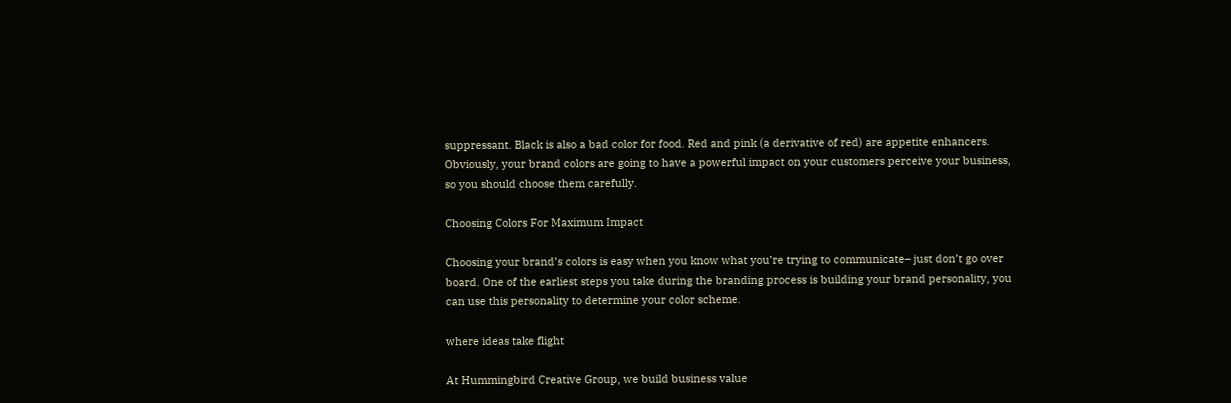suppressant. Black is also a bad color for food. Red and pink (a derivative of red) are appetite enhancers. Obviously, your brand colors are going to have a powerful impact on your customers perceive your business, so you should choose them carefully.

Choosing Colors For Maximum Impact

Choosing your brand’s colors is easy when you know what you’re trying to communicate– just don’t go over board. One of the earliest steps you take during the branding process is building your brand personality, you can use this personality to determine your color scheme.

where ideas take flight

At Hummingbird Creative Group, we build business value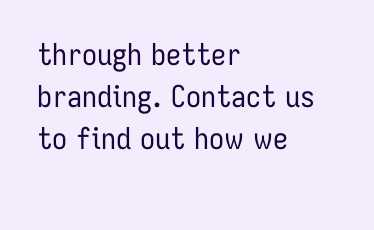through better branding. Contact us to find out how we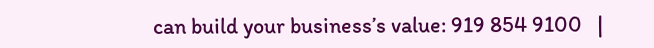can build your business’s value: 919 854 9100   |